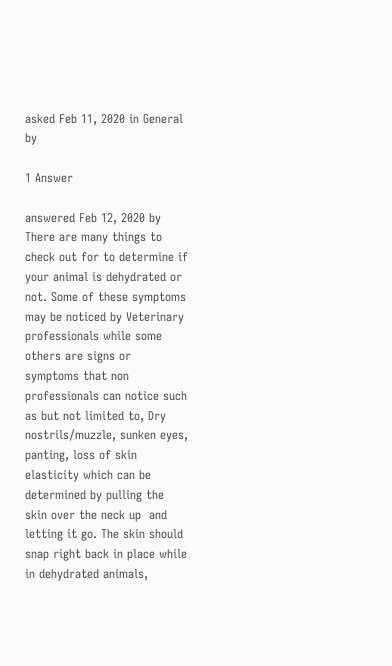asked Feb 11, 2020 in General by

1 Answer

answered Feb 12, 2020 by
There are many things to check out for to determine if your animal is dehydrated or not. Some of these symptoms may be noticed by Veterinary professionals while some others are signs or symptoms that non professionals can notice such as but not limited to, Dry nostrils/muzzle, sunken eyes, panting, loss of skin elasticity which can be determined by pulling the skin over the neck up  and letting it go. The skin should snap right back in place while in dehydrated animals,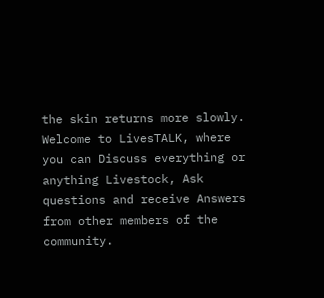the skin returns more slowly.
Welcome to LivesTALK, where you can Discuss everything or anything Livestock, Ask questions and receive Answers from other members of the community.